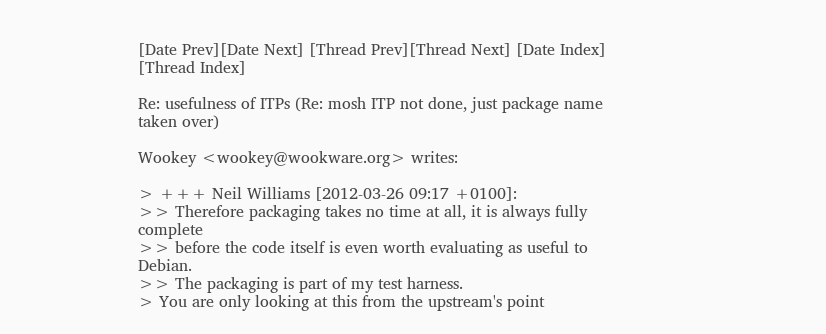[Date Prev][Date Next] [Thread Prev][Thread Next] [Date Index] [Thread Index]

Re: usefulness of ITPs (Re: mosh ITP not done, just package name taken over)

Wookey <wookey@wookware.org> writes:

> +++ Neil Williams [2012-03-26 09:17 +0100]:
>> Therefore packaging takes no time at all, it is always fully complete
>> before the code itself is even worth evaluating as useful to Debian.
>> The packaging is part of my test harness.
> You are only looking at this from the upstream's point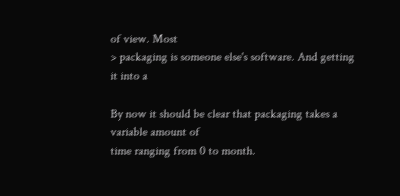of view. Most
> packaging is someone else's software. And getting it into a

By now it should be clear that packaging takes a variable amount of
time ranging from 0 to month.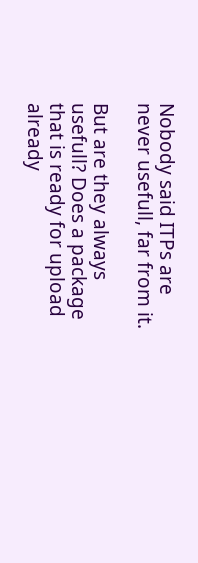Nobody said ITPs are never usefull, far from it.

But are they always usefull? Does a package that is ready for upload
already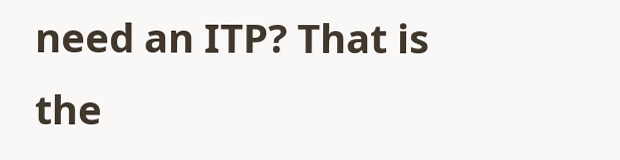need an ITP? That is the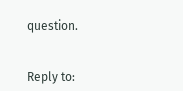question.


Reply to: